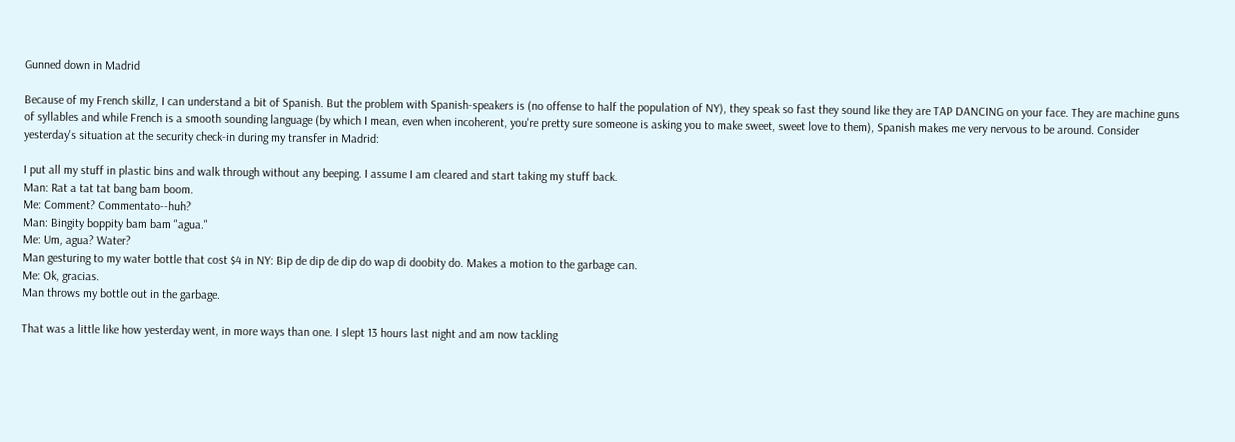Gunned down in Madrid

Because of my French skillz, I can understand a bit of Spanish. But the problem with Spanish-speakers is (no offense to half the population of NY), they speak so fast they sound like they are TAP DANCING on your face. They are machine guns of syllables and while French is a smooth sounding language (by which I mean, even when incoherent, you're pretty sure someone is asking you to make sweet, sweet love to them), Spanish makes me very nervous to be around. Consider yesterday's situation at the security check-in during my transfer in Madrid:

I put all my stuff in plastic bins and walk through without any beeping. I assume I am cleared and start taking my stuff back.
Man: Rat a tat tat bang bam boom.
Me: Comment? Commentato--huh?
Man: Bingity boppity bam bam "agua."
Me: Um, agua? Water?
Man gesturing to my water bottle that cost $4 in NY: Bip de dip de dip do wap di doobity do. Makes a motion to the garbage can.
Me: Ok, gracias.
Man throws my bottle out in the garbage.

That was a little like how yesterday went, in more ways than one. I slept 13 hours last night and am now tackling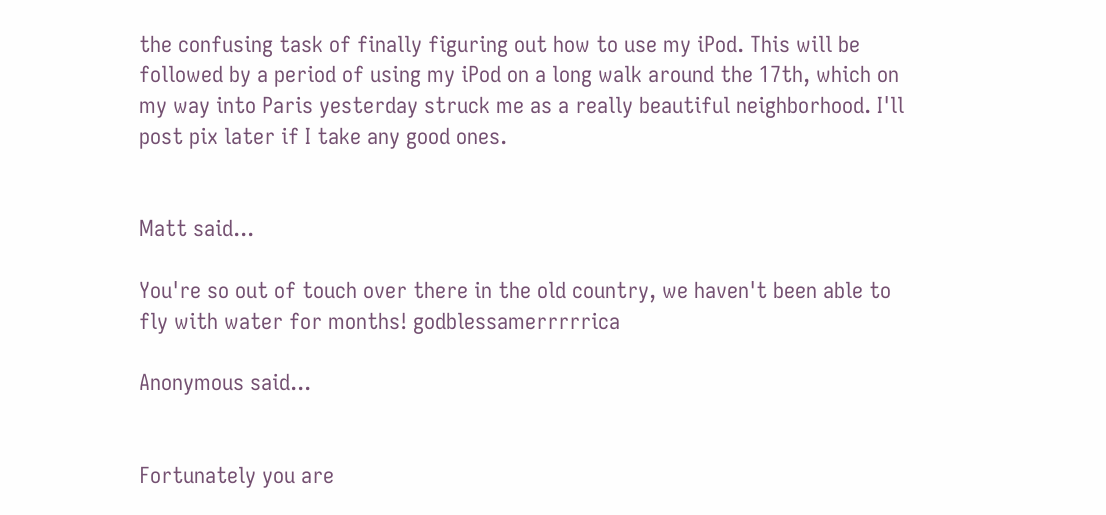the confusing task of finally figuring out how to use my iPod. This will be followed by a period of using my iPod on a long walk around the 17th, which on my way into Paris yesterday struck me as a really beautiful neighborhood. I'll post pix later if I take any good ones.


Matt said...

You're so out of touch over there in the old country, we haven't been able to fly with water for months! godblessamerrrrrica

Anonymous said...


Fortunately you are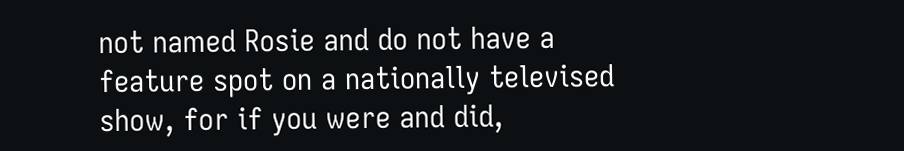not named Rosie and do not have a feature spot on a nationally televised show, for if you were and did,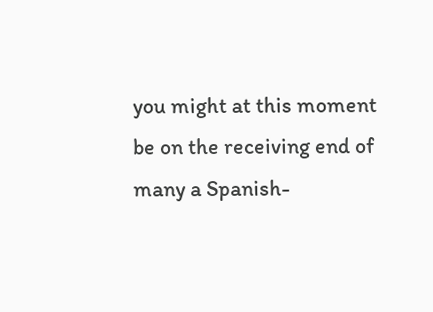you might at this moment be on the receiving end of many a Spanish-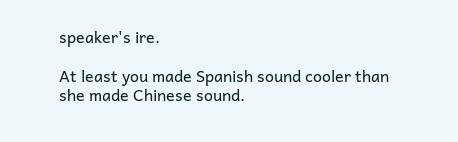speaker's ire.

At least you made Spanish sound cooler than she made Chinese sound.